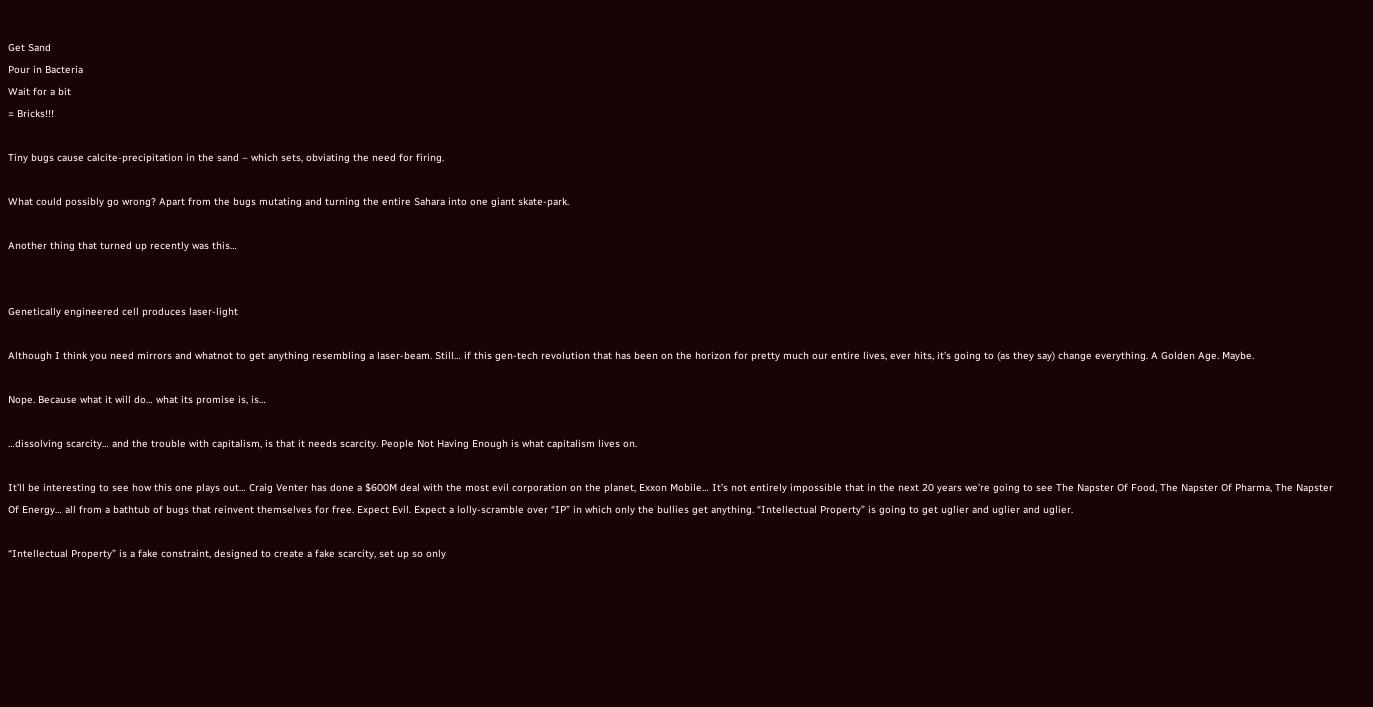Get Sand
Pour in Bacteria
Wait for a bit
= Bricks!!!

Tiny bugs cause calcite-precipitation in the sand – which sets, obviating the need for firing.

What could possibly go wrong? Apart from the bugs mutating and turning the entire Sahara into one giant skate-park.

Another thing that turned up recently was this…


Genetically engineered cell produces laser-light

Although I think you need mirrors and whatnot to get anything resembling a laser-beam. Still… if this gen-tech revolution that has been on the horizon for pretty much our entire lives, ever hits, it’s going to (as they say) change everything. A Golden Age. Maybe.

Nope. Because what it will do… what its promise is, is…

…dissolving scarcity… and the trouble with capitalism, is that it needs scarcity. People Not Having Enough is what capitalism lives on.

It’ll be interesting to see how this one plays out… Craig Venter has done a $600M deal with the most evil corporation on the planet, Exxon Mobile… It’s not entirely impossible that in the next 20 years we’re going to see The Napster Of Food, The Napster Of Pharma, The Napster Of Energy… all from a bathtub of bugs that reinvent themselves for free. Expect Evil. Expect a lolly-scramble over “IP” in which only the bullies get anything. “Intellectual Property” is going to get uglier and uglier and uglier.

“Intellectual Property” is a fake constraint, designed to create a fake scarcity, set up so only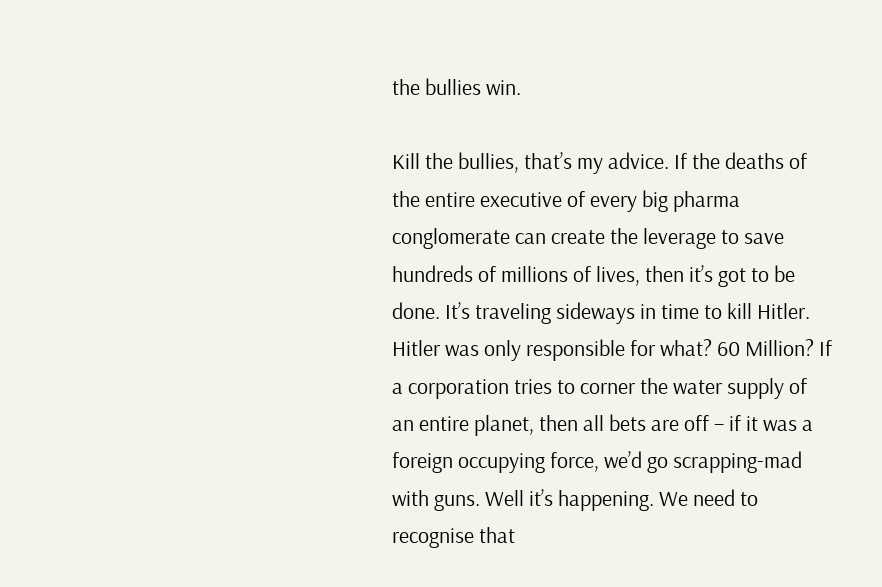the bullies win.

Kill the bullies, that’s my advice. If the deaths of the entire executive of every big pharma conglomerate can create the leverage to save hundreds of millions of lives, then it’s got to be done. It’s traveling sideways in time to kill Hitler. Hitler was only responsible for what? 60 Million? If a corporation tries to corner the water supply of an entire planet, then all bets are off – if it was a foreign occupying force, we’d go scrapping-mad with guns. Well it’s happening. We need to recognise that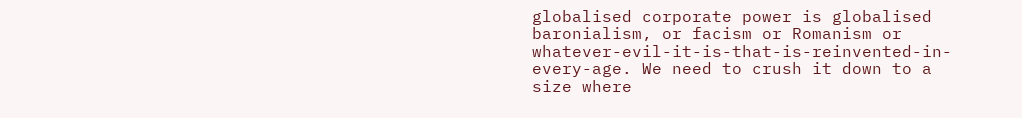globalised corporate power is globalised baronialism, or facism or Romanism or whatever-evil-it-is-that-is-reinvented-in-every-age. We need to crush it down to a size where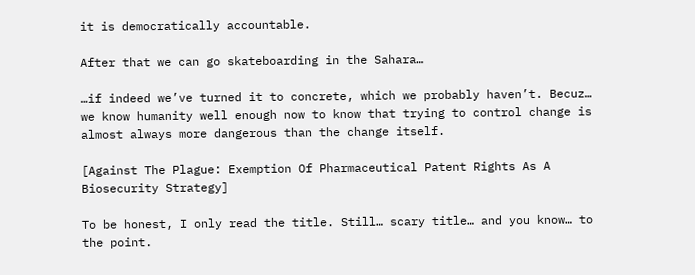it is democratically accountable.

After that we can go skateboarding in the Sahara…

…if indeed we’ve turned it to concrete, which we probably haven’t. Becuz… we know humanity well enough now to know that trying to control change is almost always more dangerous than the change itself.

[Against The Plague: Exemption Of Pharmaceutical Patent Rights As A Biosecurity Strategy]

To be honest, I only read the title. Still… scary title… and you know… to the point.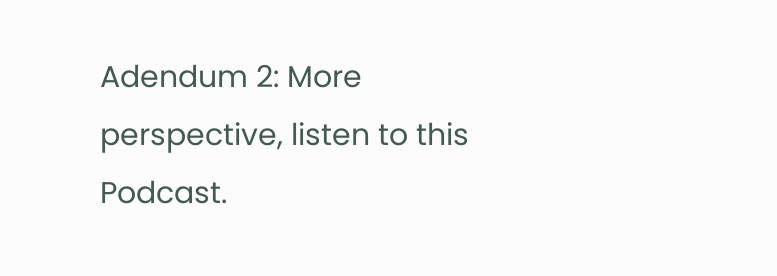Adendum 2: More perspective, listen to this Podcast.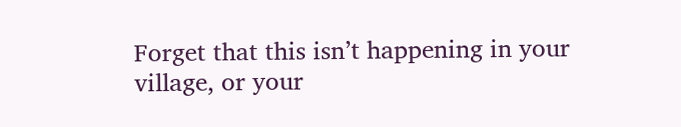Forget that this isn’t happening in your village, or your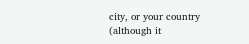city, or your country (although it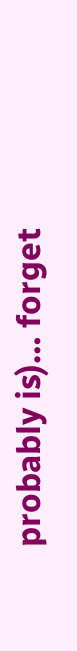probably is)… forget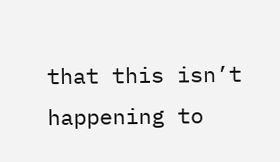that this isn’t happening to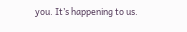you. It’s happening to us.